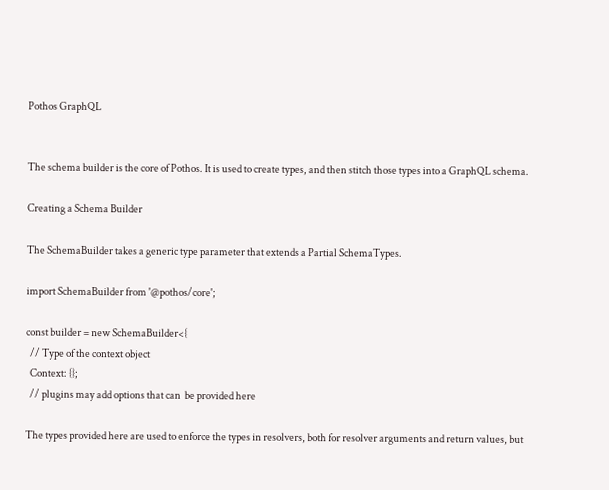Pothos GraphQL


The schema builder is the core of Pothos. It is used to create types, and then stitch those types into a GraphQL schema.

Creating a Schema Builder

The SchemaBuilder takes a generic type parameter that extends a Partial SchemaTypes.

import SchemaBuilder from '@pothos/core';

const builder = new SchemaBuilder<{
  // Type of the context object
  Context: {};
  // plugins may add options that can  be provided here

The types provided here are used to enforce the types in resolvers, both for resolver arguments and return values, but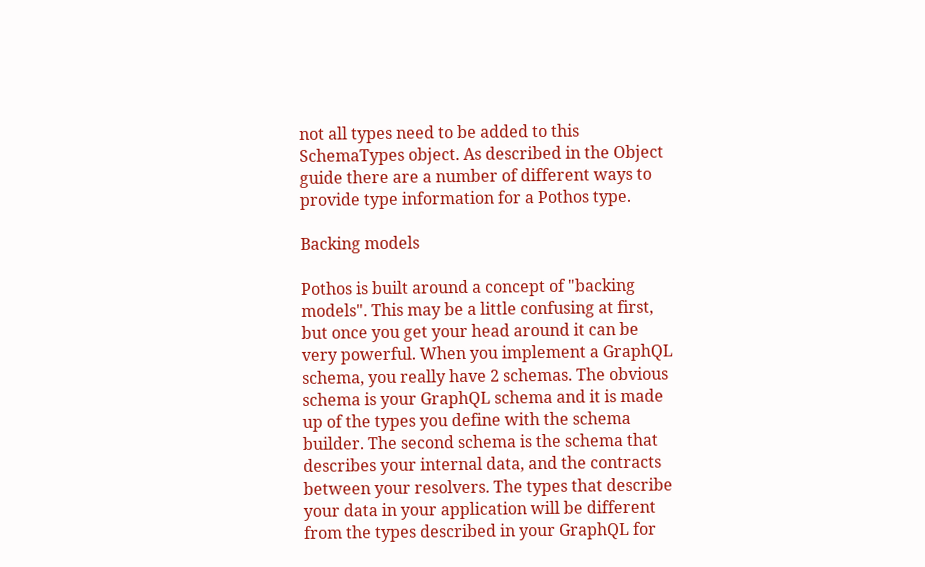not all types need to be added to this SchemaTypes object. As described in the Object guide there are a number of different ways to provide type information for a Pothos type.

Backing models

Pothos is built around a concept of "backing models". This may be a little confusing at first, but once you get your head around it can be very powerful. When you implement a GraphQL schema, you really have 2 schemas. The obvious schema is your GraphQL schema and it is made up of the types you define with the schema builder. The second schema is the schema that describes your internal data, and the contracts between your resolvers. The types that describe your data in your application will be different from the types described in your GraphQL for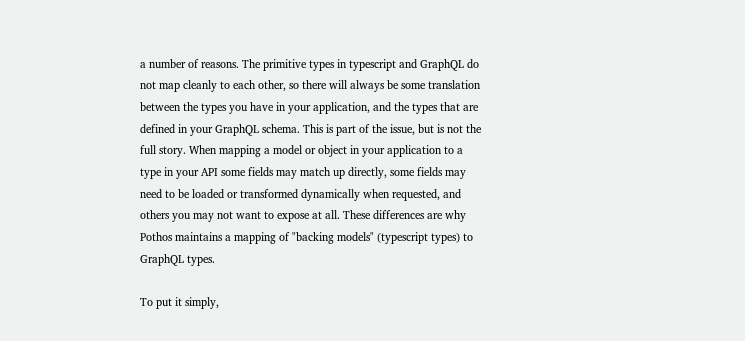a number of reasons. The primitive types in typescript and GraphQL do not map cleanly to each other, so there will always be some translation between the types you have in your application, and the types that are defined in your GraphQL schema. This is part of the issue, but is not the full story. When mapping a model or object in your application to a type in your API some fields may match up directly, some fields may need to be loaded or transformed dynamically when requested, and others you may not want to expose at all. These differences are why Pothos maintains a mapping of "backing models" (typescript types) to GraphQL types.

To put it simply,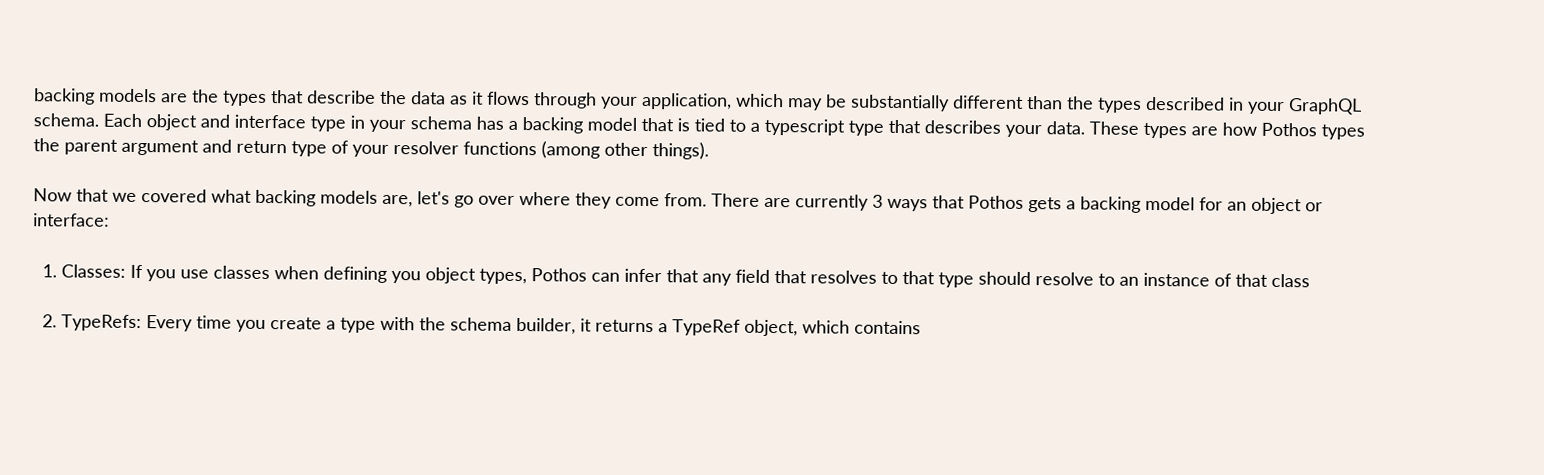backing models are the types that describe the data as it flows through your application, which may be substantially different than the types described in your GraphQL schema. Each object and interface type in your schema has a backing model that is tied to a typescript type that describes your data. These types are how Pothos types the parent argument and return type of your resolver functions (among other things).

Now that we covered what backing models are, let's go over where they come from. There are currently 3 ways that Pothos gets a backing model for an object or interface:

  1. Classes: If you use classes when defining you object types, Pothos can infer that any field that resolves to that type should resolve to an instance of that class

  2. TypeRefs: Every time you create a type with the schema builder, it returns a TypeRef object, which contains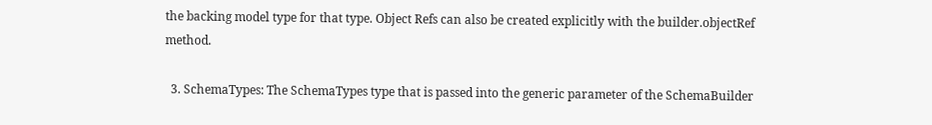the backing model type for that type. Object Refs can also be created explicitly with the builder.objectRef method.

  3. SchemaTypes: The SchemaTypes type that is passed into the generic parameter of the SchemaBuilder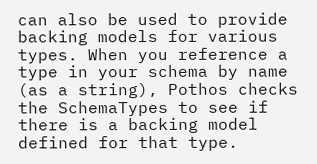can also be used to provide backing models for various types. When you reference a type in your schema by name (as a string), Pothos checks the SchemaTypes to see if there is a backing model defined for that type.